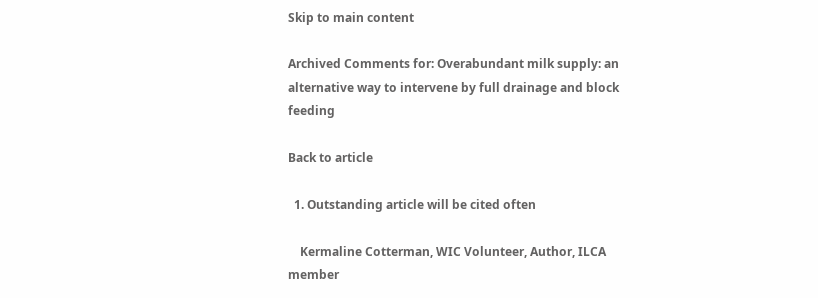Skip to main content

Archived Comments for: Overabundant milk supply: an alternative way to intervene by full drainage and block feeding

Back to article

  1. Outstanding article will be cited often

    Kermaline Cotterman, WIC Volunteer, Author, ILCA member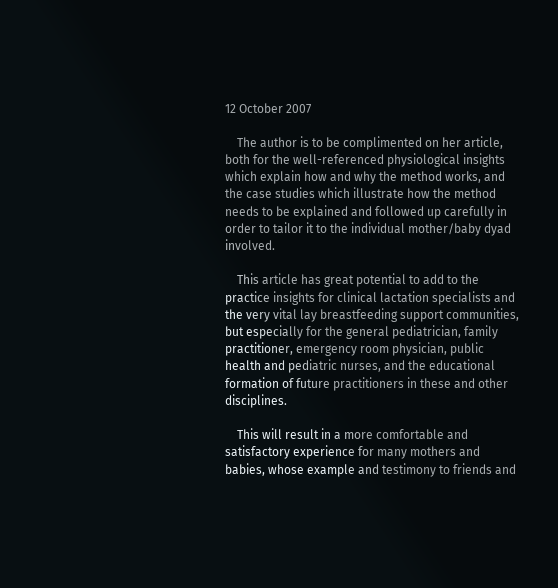12 October 2007

    The author is to be complimented on her article, both for the well-referenced physiological insights which explain how and why the method works, and the case studies which illustrate how the method needs to be explained and followed up carefully in order to tailor it to the individual mother/baby dyad involved.

    This article has great potential to add to the practice insights for clinical lactation specialists and the very vital lay breastfeeding support communities, but especially for the general pediatrician, family practitioner, emergency room physician, public health and pediatric nurses, and the educational formation of future practitioners in these and other disciplines.

    This will result in a more comfortable and satisfactory experience for many mothers and babies, whose example and testimony to friends and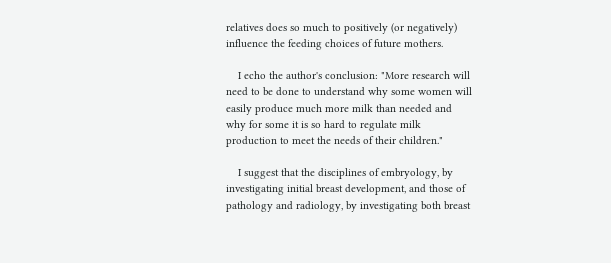relatives does so much to positively (or negatively) influence the feeding choices of future mothers.

    I echo the author's conclusion: "More research will need to be done to understand why some women will easily produce much more milk than needed and why for some it is so hard to regulate milk production to meet the needs of their children."

    I suggest that the disciplines of embryology, by investigating initial breast development, and those of pathology and radiology, by investigating both breast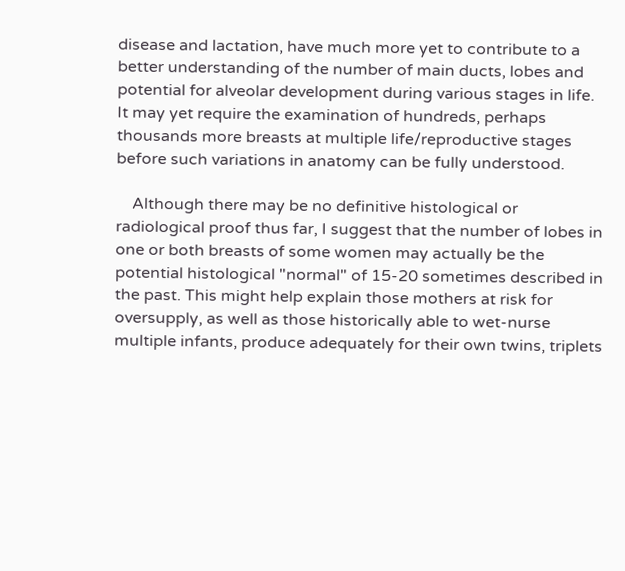disease and lactation, have much more yet to contribute to a better understanding of the number of main ducts, lobes and potential for alveolar development during various stages in life. It may yet require the examination of hundreds, perhaps thousands more breasts at multiple life/reproductive stages before such variations in anatomy can be fully understood.

    Although there may be no definitive histological or radiological proof thus far, I suggest that the number of lobes in one or both breasts of some women may actually be the potential histological "normal" of 15-20 sometimes described in the past. This might help explain those mothers at risk for oversupply, as well as those historically able to wet-nurse multiple infants, produce adequately for their own twins, triplets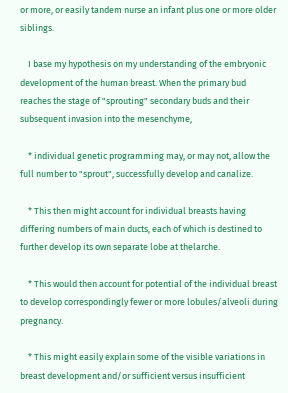or more, or easily tandem nurse an infant plus one or more older siblings.

    I base my hypothesis on my understanding of the embryonic development of the human breast. When the primary bud reaches the stage of "sprouting" secondary buds and their subsequent invasion into the mesenchyme,

    * individual genetic programming may, or may not, allow the full number to "sprout", successfully develop and canalize.

    * This then might account for individual breasts having differing numbers of main ducts, each of which is destined to further develop its own separate lobe at thelarche.

    * This would then account for potential of the individual breast to develop correspondingly fewer or more lobules/alveoli during pregnancy.

    * This might easily explain some of the visible variations in breast development and/or sufficient versus insufficient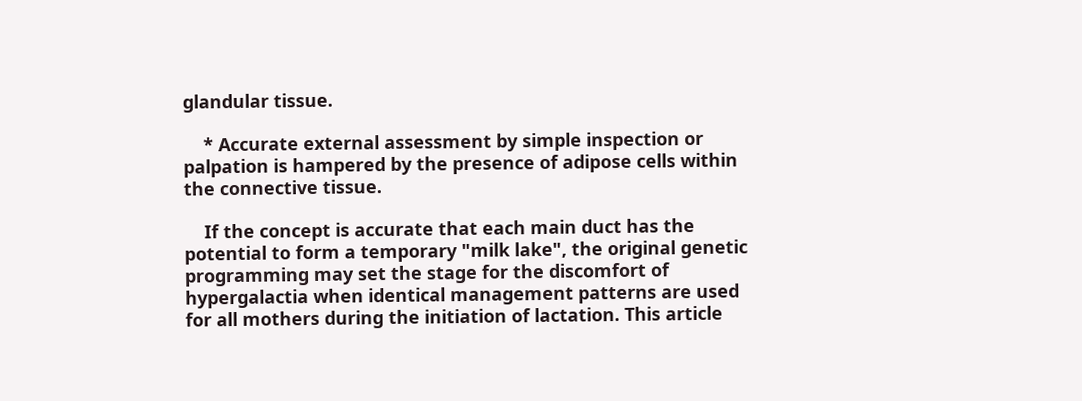glandular tissue.

    * Accurate external assessment by simple inspection or palpation is hampered by the presence of adipose cells within the connective tissue.

    If the concept is accurate that each main duct has the potential to form a temporary "milk lake", the original genetic programming may set the stage for the discomfort of hypergalactia when identical management patterns are used for all mothers during the initiation of lactation. This article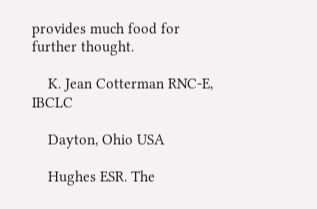provides much food for further thought.

    K. Jean Cotterman RNC-E, IBCLC

    Dayton, Ohio USA

    Hughes ESR. The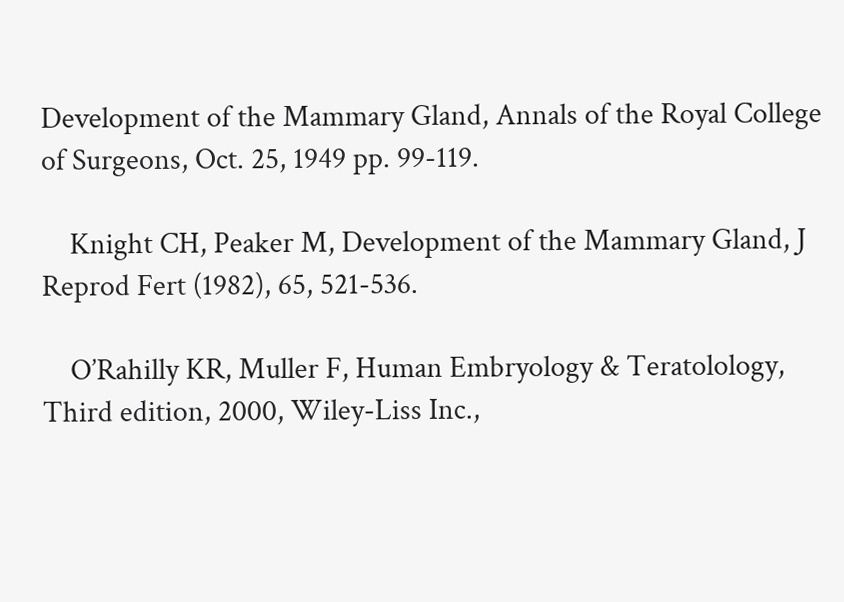Development of the Mammary Gland, Annals of the Royal College of Surgeons, Oct. 25, 1949 pp. 99-119.

    Knight CH, Peaker M, Development of the Mammary Gland, J Reprod Fert (1982), 65, 521-536.

    O’Rahilly KR, Muller F, Human Embryology & Teratolology, Third edition, 2000, Wiley-Liss Inc.,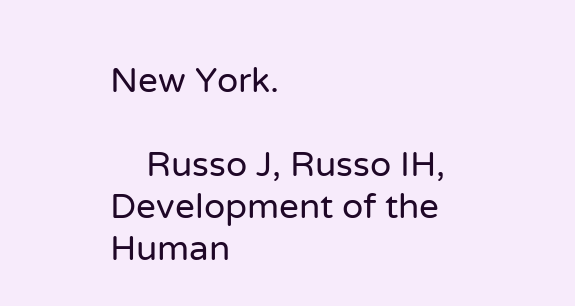New York.

    Russo J, Russo IH, Development of the Human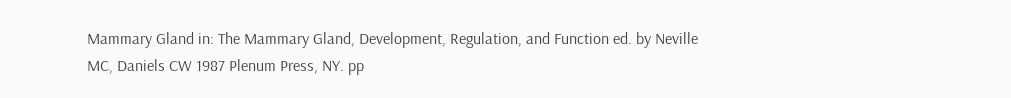Mammary Gland in: The Mammary Gland, Development, Regulation, and Function ed. by Neville MC, Daniels CW 1987 Plenum Press, NY. pp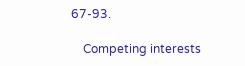67-93.

    Competing interests